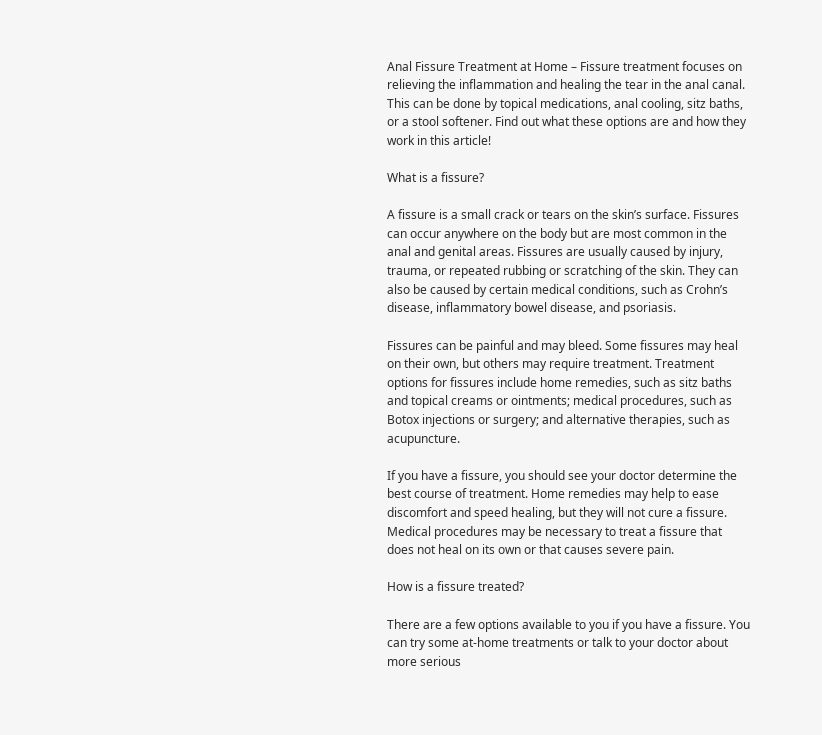Anal Fissure Treatment at Home – Fissure treatment focuses on relieving the inflammation and healing the tear in the anal canal. This can be done by topical medications, anal cooling, sitz baths, or a stool softener. Find out what these options are and how they work in this article!

What is a fissure?

A fissure is a small crack or tears on the skin’s surface. Fissures can occur anywhere on the body but are most common in the anal and genital areas. Fissures are usually caused by injury, trauma, or repeated rubbing or scratching of the skin. They can also be caused by certain medical conditions, such as Crohn’s disease, inflammatory bowel disease, and psoriasis.

Fissures can be painful and may bleed. Some fissures may heal on their own, but others may require treatment. Treatment options for fissures include home remedies, such as sitz baths and topical creams or ointments; medical procedures, such as Botox injections or surgery; and alternative therapies, such as acupuncture.

If you have a fissure, you should see your doctor determine the best course of treatment. Home remedies may help to ease discomfort and speed healing, but they will not cure a fissure. Medical procedures may be necessary to treat a fissure that does not heal on its own or that causes severe pain.

How is a fissure treated?

There are a few options available to you if you have a fissure. You can try some at-home treatments or talk to your doctor about more serious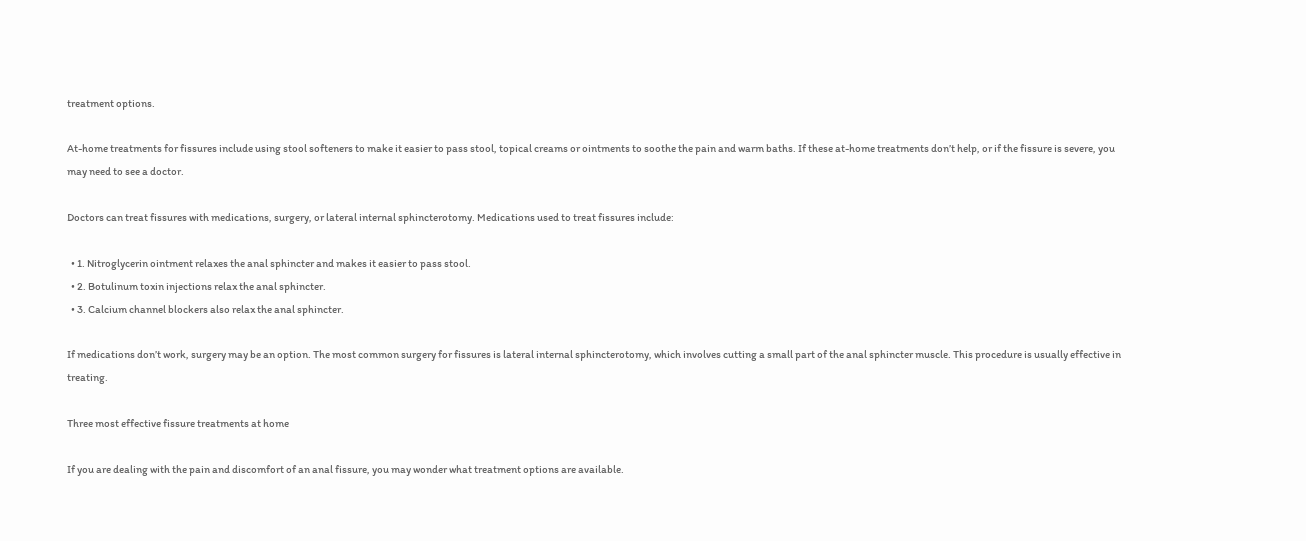treatment options.

At-home treatments for fissures include using stool softeners to make it easier to pass stool, topical creams or ointments to soothe the pain and warm baths. If these at-home treatments don’t help, or if the fissure is severe, you may need to see a doctor.

Doctors can treat fissures with medications, surgery, or lateral internal sphincterotomy. Medications used to treat fissures include:

  • 1. Nitroglycerin ointment relaxes the anal sphincter and makes it easier to pass stool.
  • 2. Botulinum toxin injections relax the anal sphincter.
  • 3. Calcium channel blockers also relax the anal sphincter.

If medications don’t work, surgery may be an option. The most common surgery for fissures is lateral internal sphincterotomy, which involves cutting a small part of the anal sphincter muscle. This procedure is usually effective in treating.

Three most effective fissure treatments at home

If you are dealing with the pain and discomfort of an anal fissure, you may wonder what treatment options are available.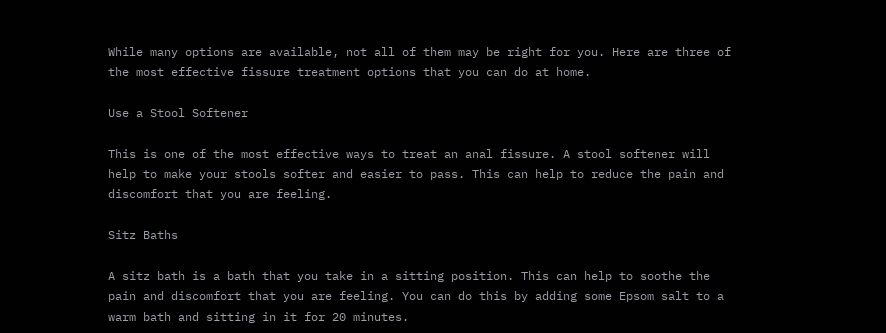While many options are available, not all of them may be right for you. Here are three of the most effective fissure treatment options that you can do at home.

Use a Stool Softener

This is one of the most effective ways to treat an anal fissure. A stool softener will help to make your stools softer and easier to pass. This can help to reduce the pain and discomfort that you are feeling.

Sitz Baths

A sitz bath is a bath that you take in a sitting position. This can help to soothe the pain and discomfort that you are feeling. You can do this by adding some Epsom salt to a warm bath and sitting in it for 20 minutes.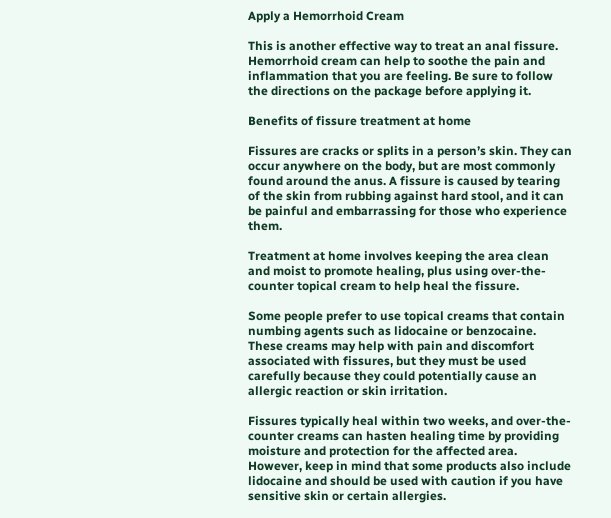Apply a Hemorrhoid Cream

This is another effective way to treat an anal fissure. Hemorrhoid cream can help to soothe the pain and inflammation that you are feeling. Be sure to follow the directions on the package before applying it.

Benefits of fissure treatment at home

Fissures are cracks or splits in a person’s skin. They can occur anywhere on the body, but are most commonly found around the anus. A fissure is caused by tearing of the skin from rubbing against hard stool, and it can be painful and embarrassing for those who experience them.

Treatment at home involves keeping the area clean and moist to promote healing, plus using over-the-counter topical cream to help heal the fissure.

Some people prefer to use topical creams that contain numbing agents such as lidocaine or benzocaine. These creams may help with pain and discomfort associated with fissures, but they must be used carefully because they could potentially cause an allergic reaction or skin irritation.

Fissures typically heal within two weeks, and over-the-counter creams can hasten healing time by providing moisture and protection for the affected area. However, keep in mind that some products also include lidocaine and should be used with caution if you have sensitive skin or certain allergies.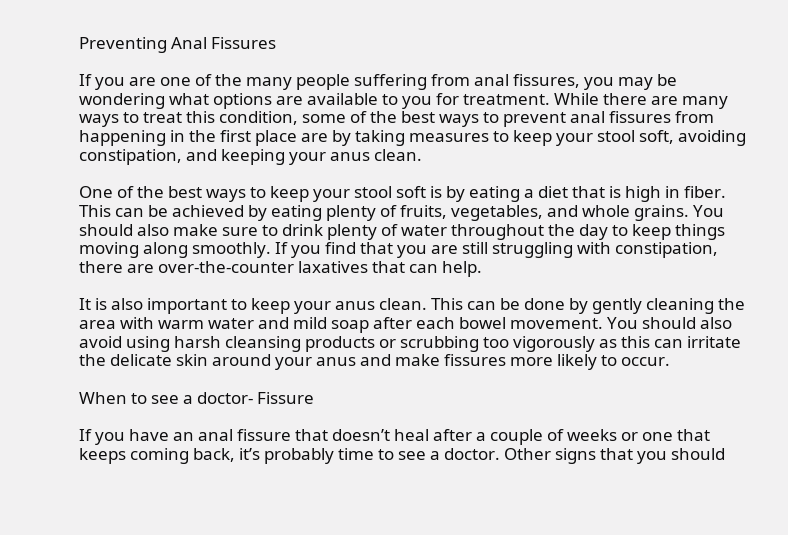Preventing Anal Fissures

If you are one of the many people suffering from anal fissures, you may be wondering what options are available to you for treatment. While there are many ways to treat this condition, some of the best ways to prevent anal fissures from happening in the first place are by taking measures to keep your stool soft, avoiding constipation, and keeping your anus clean.

One of the best ways to keep your stool soft is by eating a diet that is high in fiber. This can be achieved by eating plenty of fruits, vegetables, and whole grains. You should also make sure to drink plenty of water throughout the day to keep things moving along smoothly. If you find that you are still struggling with constipation, there are over-the-counter laxatives that can help.

It is also important to keep your anus clean. This can be done by gently cleaning the area with warm water and mild soap after each bowel movement. You should also avoid using harsh cleansing products or scrubbing too vigorously as this can irritate the delicate skin around your anus and make fissures more likely to occur.

When to see a doctor- Fissure

If you have an anal fissure that doesn’t heal after a couple of weeks or one that keeps coming back, it’s probably time to see a doctor. Other signs that you should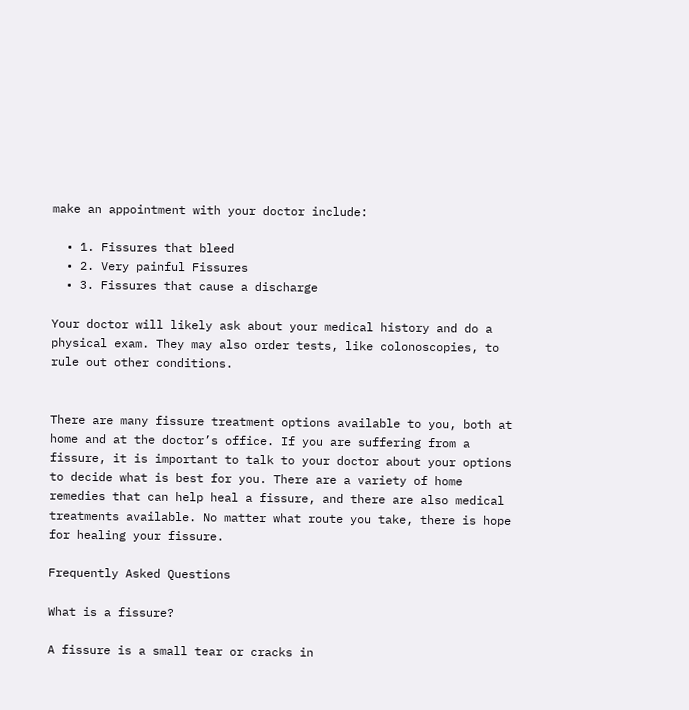make an appointment with your doctor include:

  • 1. Fissures that bleed
  • 2. Very painful Fissures
  • 3. Fissures that cause a discharge

Your doctor will likely ask about your medical history and do a physical exam. They may also order tests, like colonoscopies, to rule out other conditions.


There are many fissure treatment options available to you, both at home and at the doctor’s office. If you are suffering from a fissure, it is important to talk to your doctor about your options to decide what is best for you. There are a variety of home remedies that can help heal a fissure, and there are also medical treatments available. No matter what route you take, there is hope for healing your fissure.

Frequently Asked Questions

What is a fissure?

A fissure is a small tear or cracks in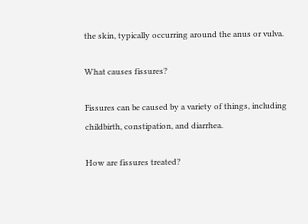the skin, typically occurring around the anus or vulva.

What causes fissures?

Fissures can be caused by a variety of things, including childbirth, constipation, and diarrhea.

How are fissures treated?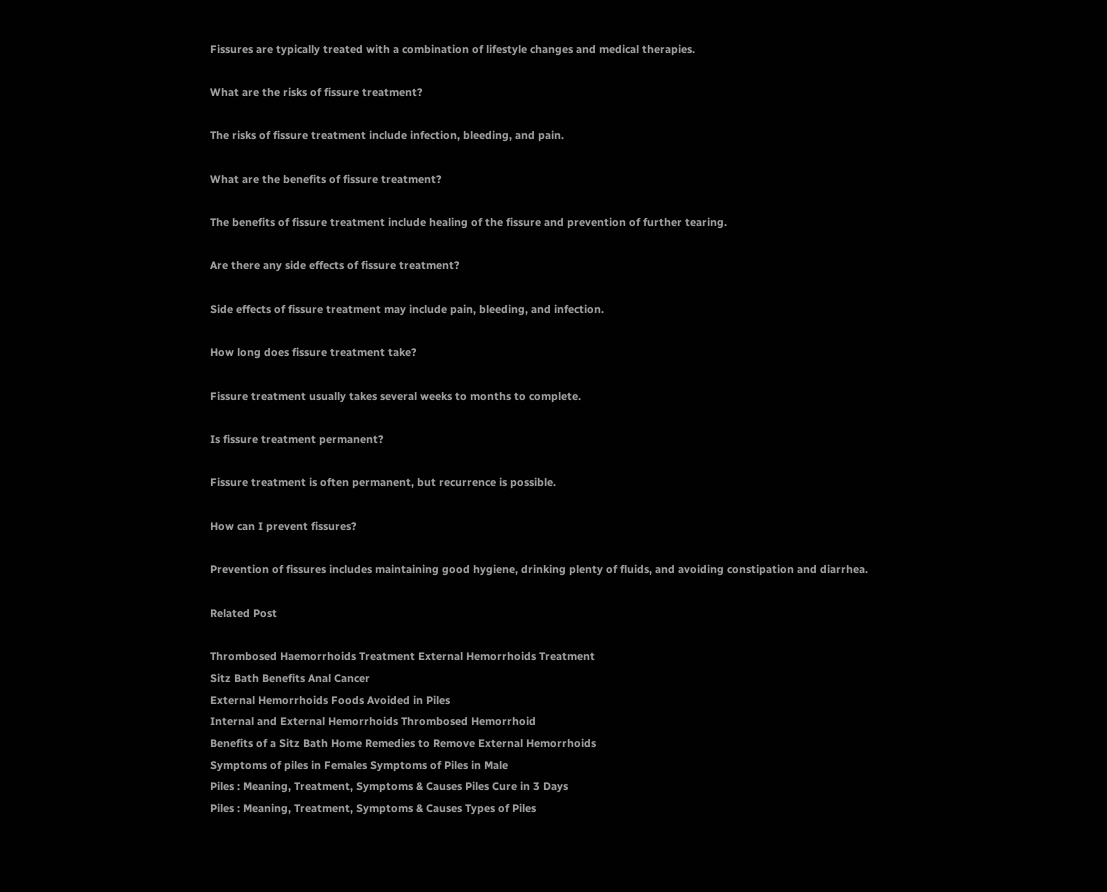Fissures are typically treated with a combination of lifestyle changes and medical therapies.

What are the risks of fissure treatment?

The risks of fissure treatment include infection, bleeding, and pain.

What are the benefits of fissure treatment?

The benefits of fissure treatment include healing of the fissure and prevention of further tearing.

Are there any side effects of fissure treatment?

Side effects of fissure treatment may include pain, bleeding, and infection.

How long does fissure treatment take?

Fissure treatment usually takes several weeks to months to complete.

Is fissure treatment permanent?

Fissure treatment is often permanent, but recurrence is possible.

How can I prevent fissures?

Prevention of fissures includes maintaining good hygiene, drinking plenty of fluids, and avoiding constipation and diarrhea.

Related Post

Thrombosed Haemorrhoids Treatment External Hemorrhoids Treatment
Sitz Bath Benefits Anal Cancer
External Hemorrhoids Foods Avoided in Piles
Internal and External Hemorrhoids Thrombosed Hemorrhoid
Benefits of a Sitz Bath Home Remedies to Remove External Hemorrhoids
Symptoms of piles in Females Symptoms of Piles in Male
Piles : Meaning, Treatment, Symptoms & Causes Piles Cure in 3 Days
Piles : Meaning, Treatment, Symptoms & Causes Types of Piles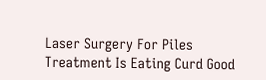Laser Surgery For Piles Treatment Is Eating Curd Good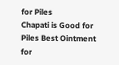for Piles
Chapati is Good for Piles Best Ointment for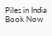Piles in India
Book Now